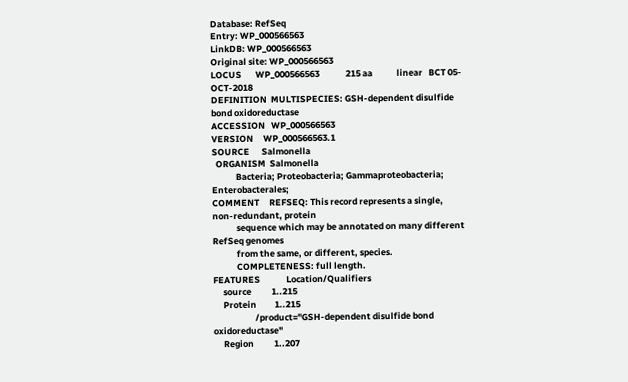Database: RefSeq
Entry: WP_000566563
LinkDB: WP_000566563
Original site: WP_000566563
LOCUS       WP_000566563             215 aa            linear   BCT 05-OCT-2018
DEFINITION  MULTISPECIES: GSH-dependent disulfide bond oxidoreductase
ACCESSION   WP_000566563
VERSION     WP_000566563.1
SOURCE      Salmonella
  ORGANISM  Salmonella
            Bacteria; Proteobacteria; Gammaproteobacteria; Enterobacterales;
COMMENT     REFSEQ: This record represents a single, non-redundant, protein
            sequence which may be annotated on many different RefSeq genomes
            from the same, or different, species.
            COMPLETENESS: full length.
FEATURES             Location/Qualifiers
     source          1..215
     Protein         1..215
                     /product="GSH-dependent disulfide bond oxidoreductase"
     Region          1..207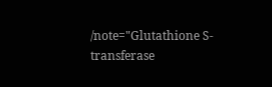/note="Glutathione S-transferase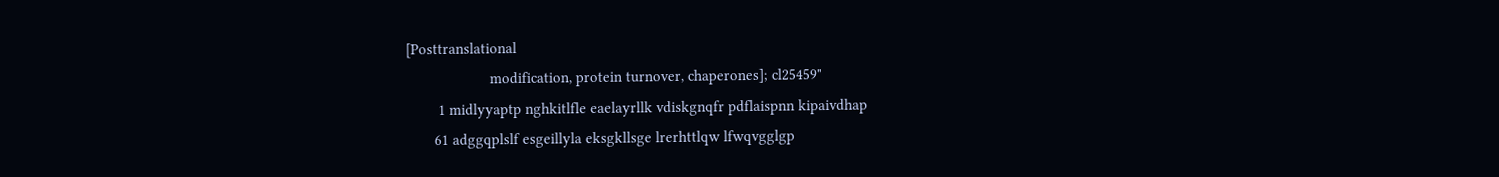[Posttranslational
                     modification, protein turnover, chaperones]; cl25459"
        1 midlyyaptp nghkitlfle eaelayrllk vdiskgnqfr pdflaispnn kipaivdhap
       61 adggqplslf esgeillyla eksgkllsge lrerhttlqw lfwqvgglgp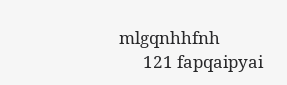mlgqnhhfnh
      121 fapqaipyai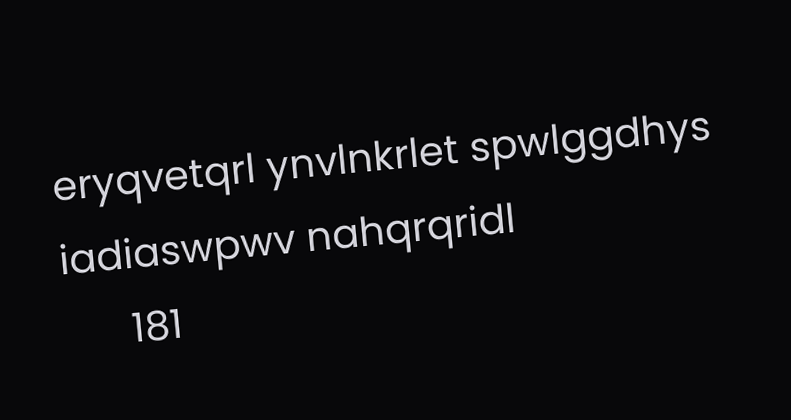eryqvetqrl ynvlnkrlet spwlggdhys iadiaswpwv nahqrqridl
      181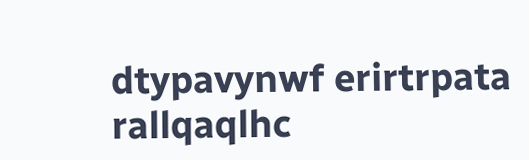dtypavynwf erirtrpata rallqaqlhc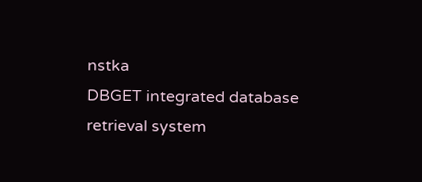nstka
DBGET integrated database retrieval system